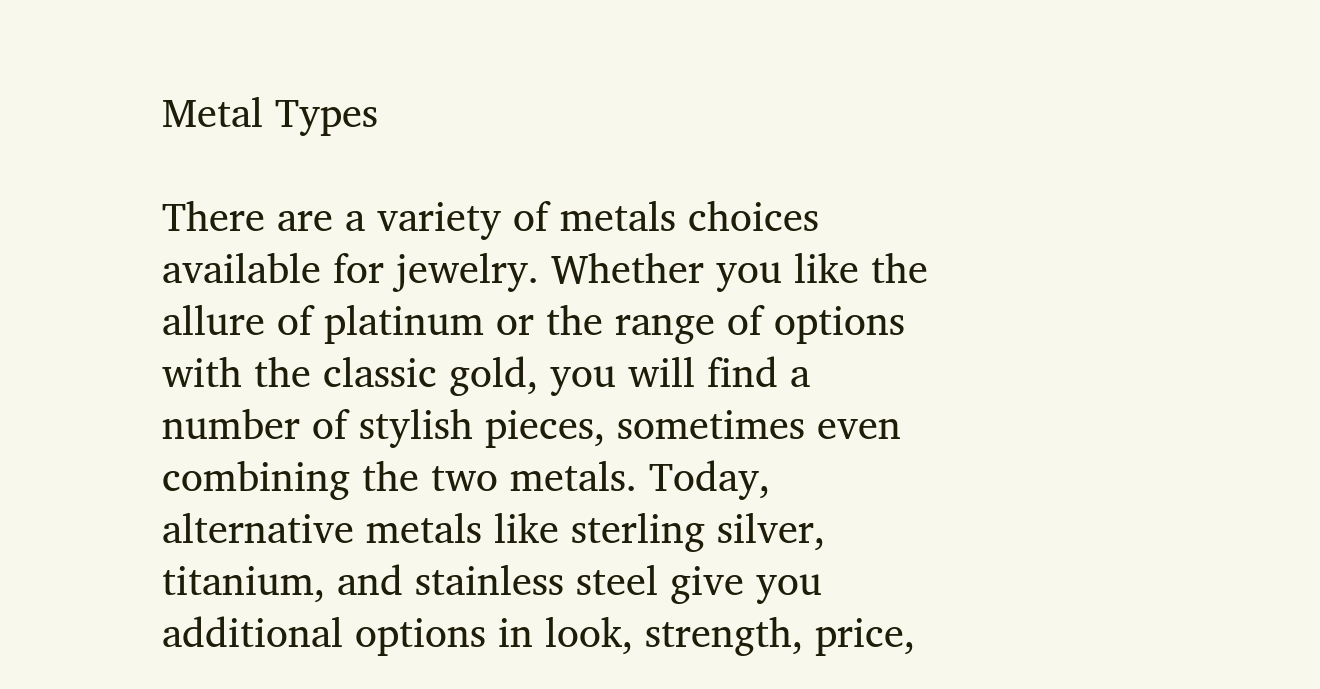Metal Types

There are a variety of metals choices available for jewelry. Whether you like the allure of platinum or the range of options with the classic gold, you will find a number of stylish pieces, sometimes even combining the two metals. Today, alternative metals like sterling silver, titanium, and stainless steel give you additional options in look, strength, price,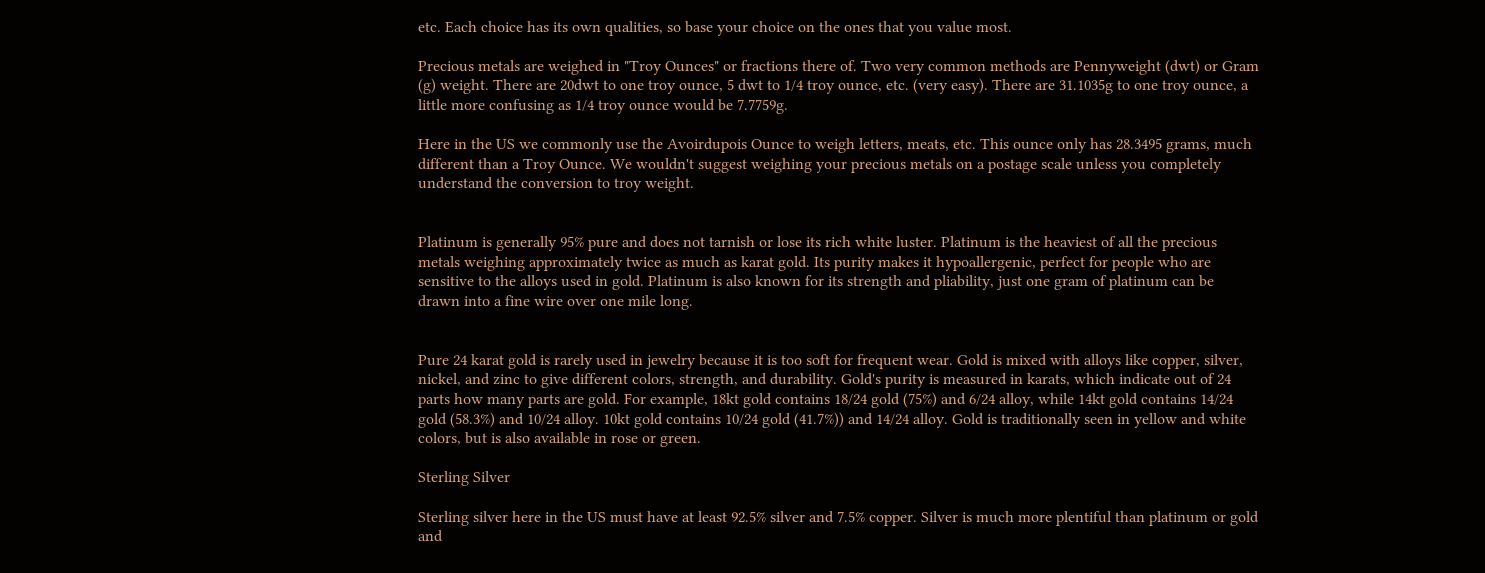etc. Each choice has its own qualities, so base your choice on the ones that you value most.

Precious metals are weighed in "Troy Ounces" or fractions there of. Two very common methods are Pennyweight (dwt) or Gram (g) weight. There are 20dwt to one troy ounce, 5 dwt to 1/4 troy ounce, etc. (very easy). There are 31.1035g to one troy ounce, a little more confusing as 1/4 troy ounce would be 7.7759g.

Here in the US we commonly use the Avoirdupois Ounce to weigh letters, meats, etc. This ounce only has 28.3495 grams, much different than a Troy Ounce. We wouldn't suggest weighing your precious metals on a postage scale unless you completely understand the conversion to troy weight.


Platinum is generally 95% pure and does not tarnish or lose its rich white luster. Platinum is the heaviest of all the precious metals weighing approximately twice as much as karat gold. Its purity makes it hypoallergenic, perfect for people who are sensitive to the alloys used in gold. Platinum is also known for its strength and pliability, just one gram of platinum can be drawn into a fine wire over one mile long.


Pure 24 karat gold is rarely used in jewelry because it is too soft for frequent wear. Gold is mixed with alloys like copper, silver, nickel, and zinc to give different colors, strength, and durability. Gold's purity is measured in karats, which indicate out of 24 parts how many parts are gold. For example, 18kt gold contains 18/24 gold (75%) and 6/24 alloy, while 14kt gold contains 14/24 gold (58.3%) and 10/24 alloy. 10kt gold contains 10/24 gold (41.7%)) and 14/24 alloy. Gold is traditionally seen in yellow and white colors, but is also available in rose or green.

Sterling Silver

Sterling silver here in the US must have at least 92.5% silver and 7.5% copper. Silver is much more plentiful than platinum or gold and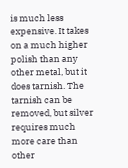is much less expensive. It takes on a much higher polish than any other metal, but it does tarnish. The tarnish can be removed, but silver requires much more care than other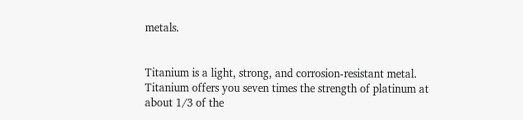metals.


Titanium is a light, strong, and corrosion-resistant metal. Titanium offers you seven times the strength of platinum at about 1/3 of the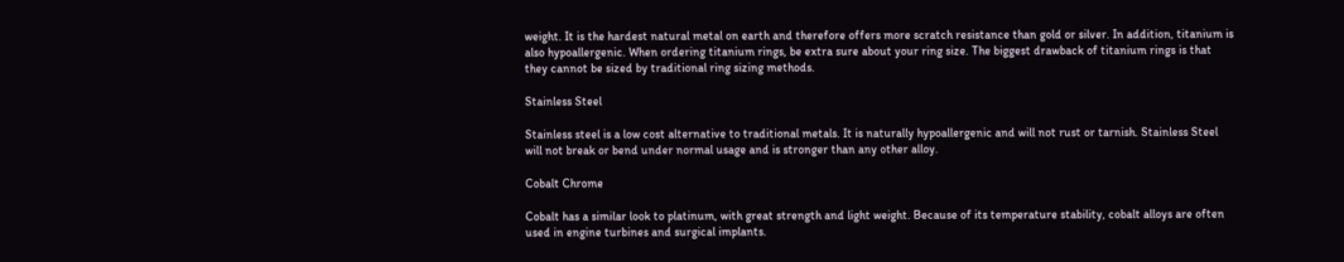weight. It is the hardest natural metal on earth and therefore offers more scratch resistance than gold or silver. In addition, titanium is also hypoallergenic. When ordering titanium rings, be extra sure about your ring size. The biggest drawback of titanium rings is that they cannot be sized by traditional ring sizing methods.

Stainless Steel

Stainless steel is a low cost alternative to traditional metals. It is naturally hypoallergenic and will not rust or tarnish. Stainless Steel will not break or bend under normal usage and is stronger than any other alloy.

Cobalt Chrome

Cobalt has a similar look to platinum, with great strength and light weight. Because of its temperature stability, cobalt alloys are often used in engine turbines and surgical implants.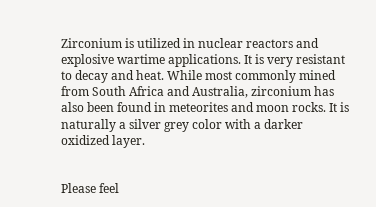Zirconium is utilized in nuclear reactors and explosive wartime applications. It is very resistant to decay and heat. While most commonly mined from South Africa and Australia, zirconium has also been found in meteorites and moon rocks. It is naturally a silver grey color with a darker oxidized layer.


Please feel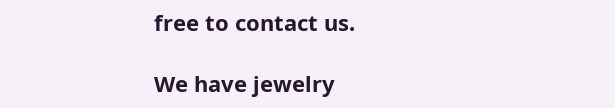free to contact us.

We have jewelry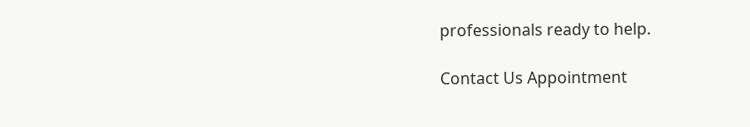professionals ready to help.

Contact Us Appointment